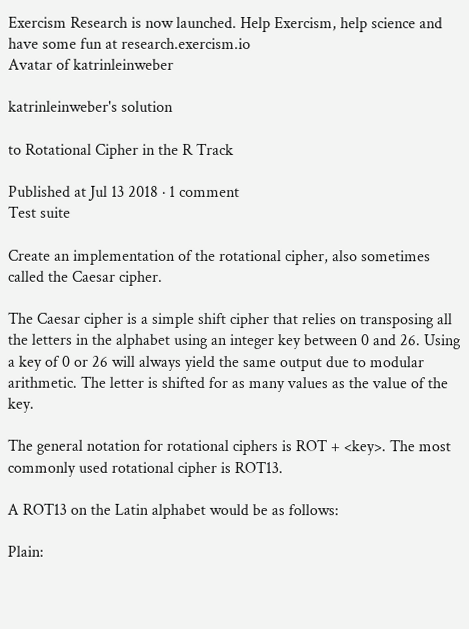Exercism Research is now launched. Help Exercism, help science and have some fun at research.exercism.io
Avatar of katrinleinweber

katrinleinweber's solution

to Rotational Cipher in the R Track

Published at Jul 13 2018 · 1 comment
Test suite

Create an implementation of the rotational cipher, also sometimes called the Caesar cipher.

The Caesar cipher is a simple shift cipher that relies on transposing all the letters in the alphabet using an integer key between 0 and 26. Using a key of 0 or 26 will always yield the same output due to modular arithmetic. The letter is shifted for as many values as the value of the key.

The general notation for rotational ciphers is ROT + <key>. The most commonly used rotational cipher is ROT13.

A ROT13 on the Latin alphabet would be as follows:

Plain: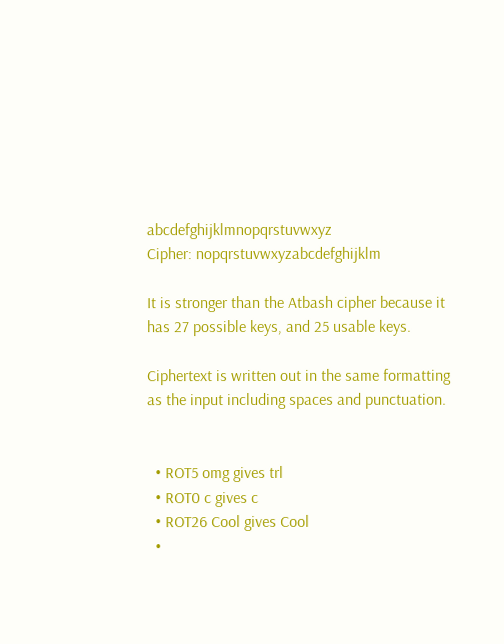abcdefghijklmnopqrstuvwxyz
Cipher: nopqrstuvwxyzabcdefghijklm

It is stronger than the Atbash cipher because it has 27 possible keys, and 25 usable keys.

Ciphertext is written out in the same formatting as the input including spaces and punctuation.


  • ROT5 omg gives trl
  • ROT0 c gives c
  • ROT26 Cool gives Cool
  •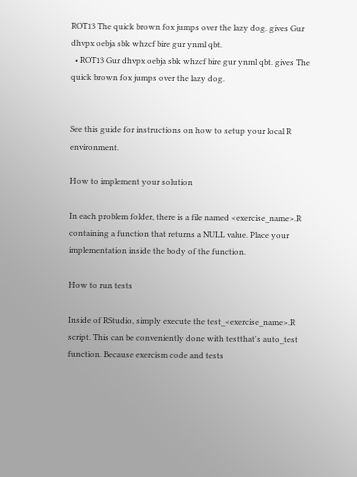ROT13 The quick brown fox jumps over the lazy dog. gives Gur dhvpx oebja sbk whzcf bire gur ynml qbt.
  • ROT13 Gur dhvpx oebja sbk whzcf bire gur ynml qbt. gives The quick brown fox jumps over the lazy dog.


See this guide for instructions on how to setup your local R environment.

How to implement your solution

In each problem folder, there is a file named <exercise_name>.R containing a function that returns a NULL value. Place your implementation inside the body of the function.

How to run tests

Inside of RStudio, simply execute the test_<exercise_name>.R script. This can be conveniently done with testthat's auto_test function. Because exercism code and tests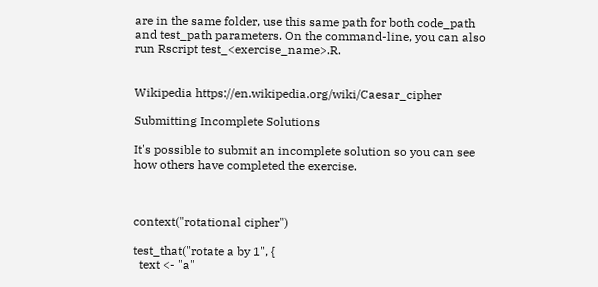are in the same folder, use this same path for both code_path and test_path parameters. On the command-line, you can also run Rscript test_<exercise_name>.R.


Wikipedia https://en.wikipedia.org/wiki/Caesar_cipher

Submitting Incomplete Solutions

It's possible to submit an incomplete solution so you can see how others have completed the exercise.



context("rotational cipher")

test_that("rotate a by 1", {
  text <- "a"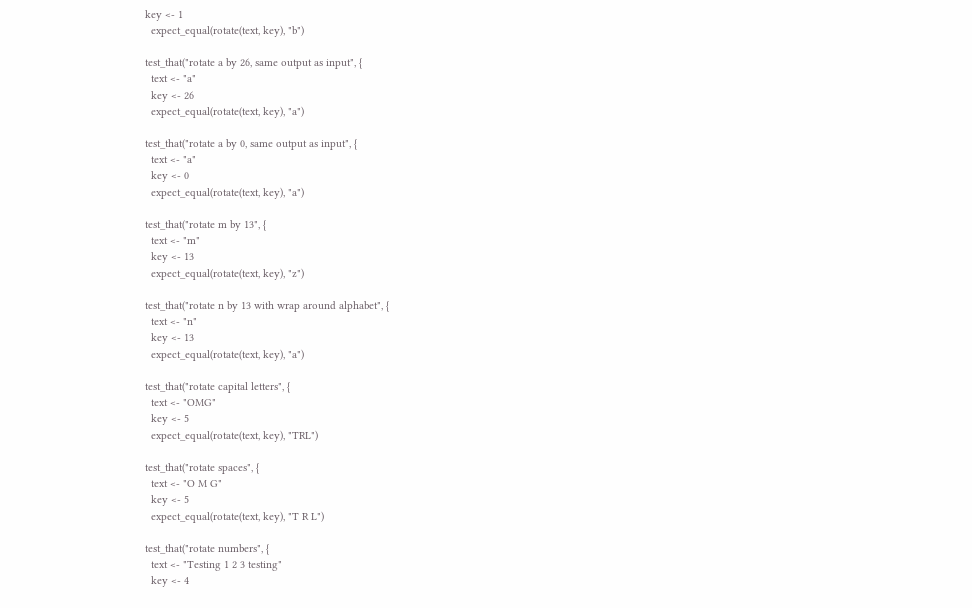key <- 1
  expect_equal(rotate(text, key), "b")

test_that("rotate a by 26, same output as input", {
  text <- "a"
  key <- 26
  expect_equal(rotate(text, key), "a")

test_that("rotate a by 0, same output as input", {
  text <- "a"
  key <- 0
  expect_equal(rotate(text, key), "a")

test_that("rotate m by 13", {
  text <- "m"
  key <- 13
  expect_equal(rotate(text, key), "z")

test_that("rotate n by 13 with wrap around alphabet", {
  text <- "n"
  key <- 13
  expect_equal(rotate(text, key), "a")

test_that("rotate capital letters", {
  text <- "OMG"
  key <- 5
  expect_equal(rotate(text, key), "TRL")

test_that("rotate spaces", {
  text <- "O M G"
  key <- 5
  expect_equal(rotate(text, key), "T R L")

test_that("rotate numbers", {
  text <- "Testing 1 2 3 testing"
  key <- 4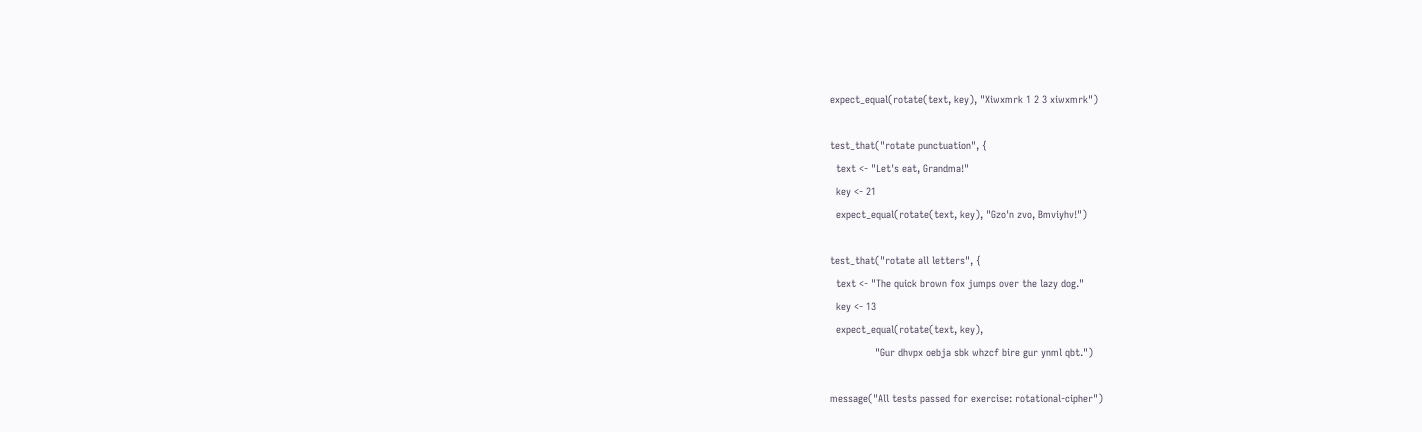expect_equal(rotate(text, key), "Xiwxmrk 1 2 3 xiwxmrk")

test_that("rotate punctuation", {
  text <- "Let's eat, Grandma!"
  key <- 21
  expect_equal(rotate(text, key), "Gzo'n zvo, Bmviyhv!")

test_that("rotate all letters", {
  text <- "The quick brown fox jumps over the lazy dog."
  key <- 13
  expect_equal(rotate(text, key),
               "Gur dhvpx oebja sbk whzcf bire gur ynml qbt.")

message("All tests passed for exercise: rotational-cipher")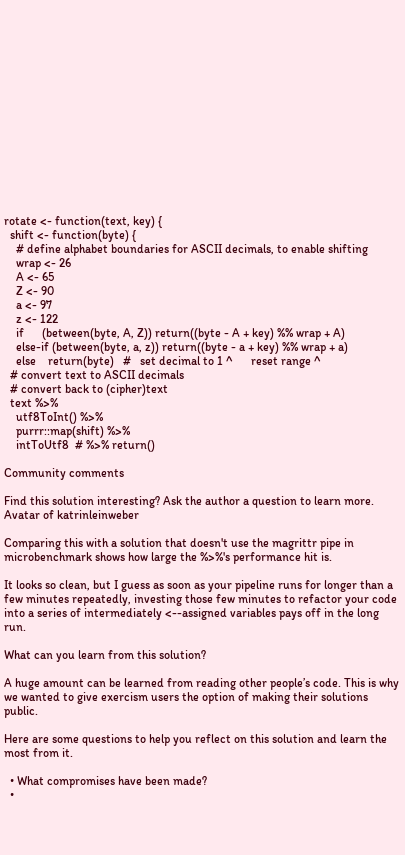rotate <- function(text, key) {
  shift <- function(byte) {
    # define alphabet boundaries for ASCII decimals, to enable shifting
    wrap <- 26
    A <- 65
    Z <- 90
    a <- 97
    z <- 122
    if      (between(byte, A, Z)) return((byte - A + key) %% wrap + A)
    else-if (between(byte, a, z)) return((byte - a + key) %% wrap + a)
    else    return(byte)   #   set decimal to 1 ^      reset range ^
  # convert text to ASCII decimals
  # convert back to (cipher)text
  text %>%
    utf8ToInt() %>%
    purrr::map(shift) %>%
    intToUtf8  # %>% return()

Community comments

Find this solution interesting? Ask the author a question to learn more.
Avatar of katrinleinweber

Comparing this with a solution that doesn't use the magrittr pipe in microbenchmark shows how large the %>%'s performance hit is.

It looks so clean, but I guess as soon as your pipeline runs for longer than a few minutes repeatedly, investing those few minutes to refactor your code into a series of intermediately <--assigned variables pays off in the long run.

What can you learn from this solution?

A huge amount can be learned from reading other people’s code. This is why we wanted to give exercism users the option of making their solutions public.

Here are some questions to help you reflect on this solution and learn the most from it.

  • What compromises have been made?
  •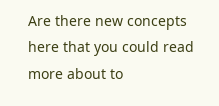Are there new concepts here that you could read more about to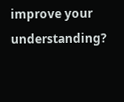improve your understanding?